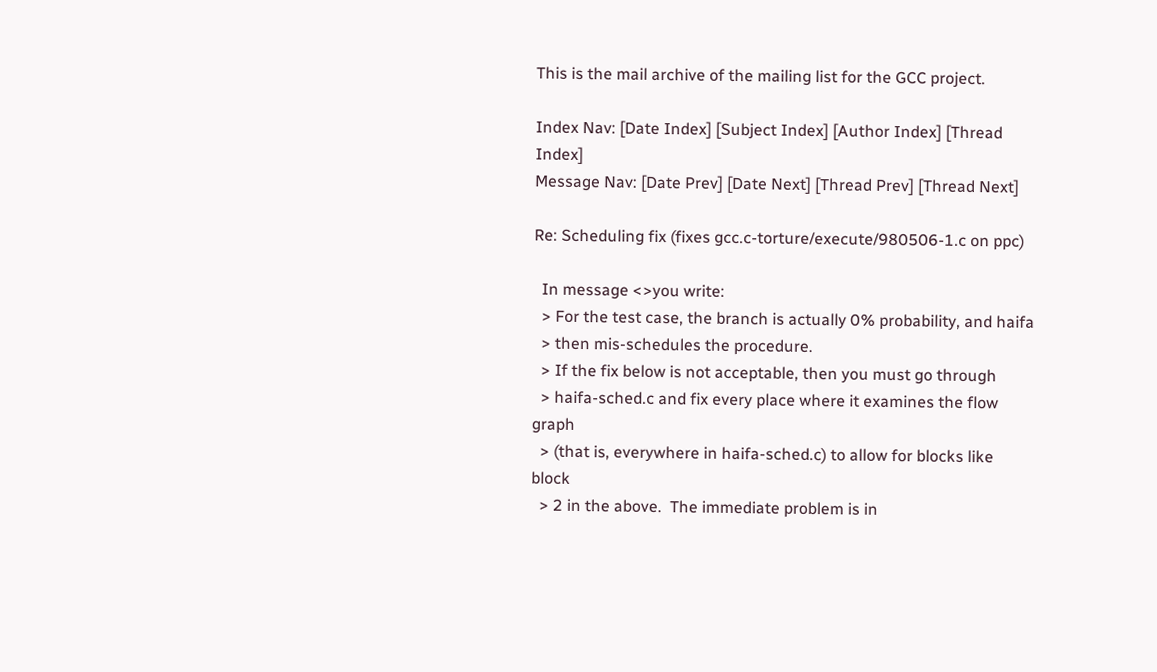This is the mail archive of the mailing list for the GCC project.

Index Nav: [Date Index] [Subject Index] [Author Index] [Thread Index]
Message Nav: [Date Prev] [Date Next] [Thread Prev] [Thread Next]

Re: Scheduling fix (fixes gcc.c-torture/execute/980506-1.c on ppc)

  In message <>you write:
  > For the test case, the branch is actually 0% probability, and haifa
  > then mis-schedules the procedure.
  > If the fix below is not acceptable, then you must go through
  > haifa-sched.c and fix every place where it examines the flow graph
  > (that is, everywhere in haifa-sched.c) to allow for blocks like block
  > 2 in the above.  The immediate problem is in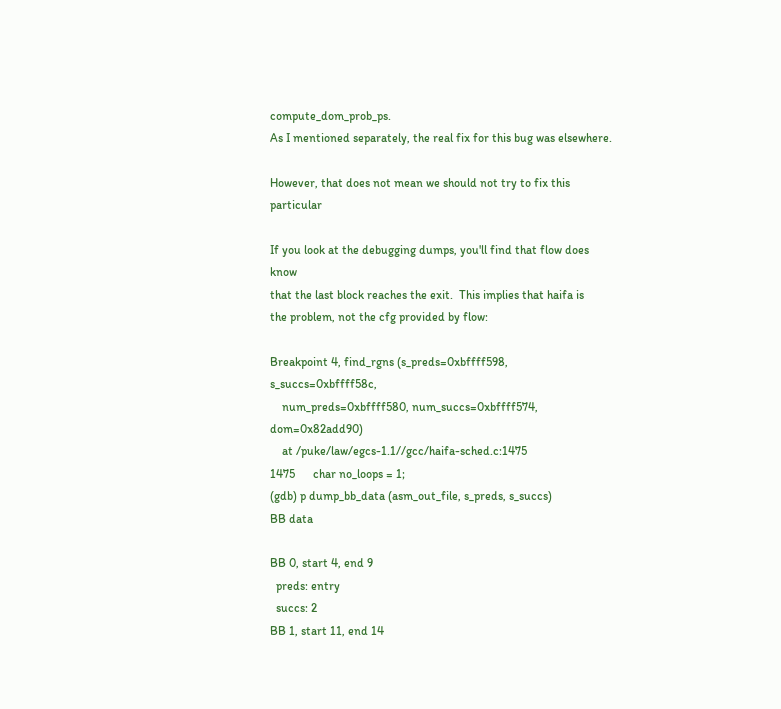compute_dom_prob_ps.
As I mentioned separately, the real fix for this bug was elsewhere.

However, that does not mean we should not try to fix this particular

If you look at the debugging dumps, you'll find that flow does know
that the last block reaches the exit.  This implies that haifa is
the problem, not the cfg provided by flow:

Breakpoint 4, find_rgns (s_preds=0xbffff598, s_succs=0xbffff58c,
    num_preds=0xbffff580, num_succs=0xbffff574, dom=0x82add90)
    at /puke/law/egcs-1.1//gcc/haifa-sched.c:1475
1475      char no_loops = 1;
(gdb) p dump_bb_data (asm_out_file, s_preds, s_succs)
BB data

BB 0, start 4, end 9
  preds: entry
  succs: 2
BB 1, start 11, end 14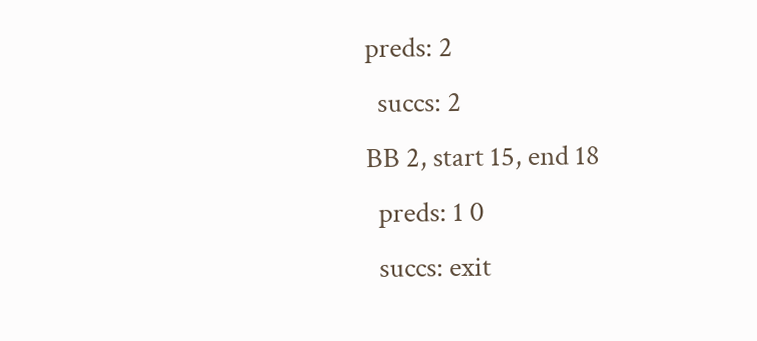preds: 2
  succs: 2
BB 2, start 15, end 18
  preds: 1 0
  succs: exit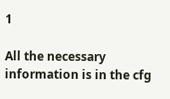1

All the necessary information is in the cfg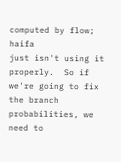computed by flow; haifa
just isn't using it properly.  So if we're going to fix the branch
probabilities, we need to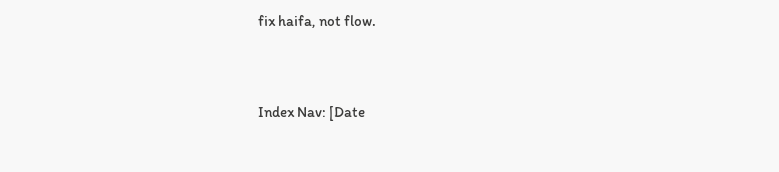fix haifa, not flow.


Index Nav: [Date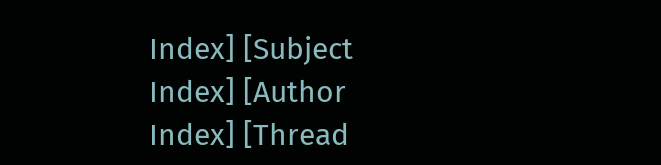Index] [Subject Index] [Author Index] [Thread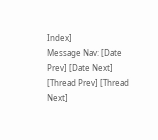Index]
Message Nav: [Date Prev] [Date Next] [Thread Prev] [Thread Next]